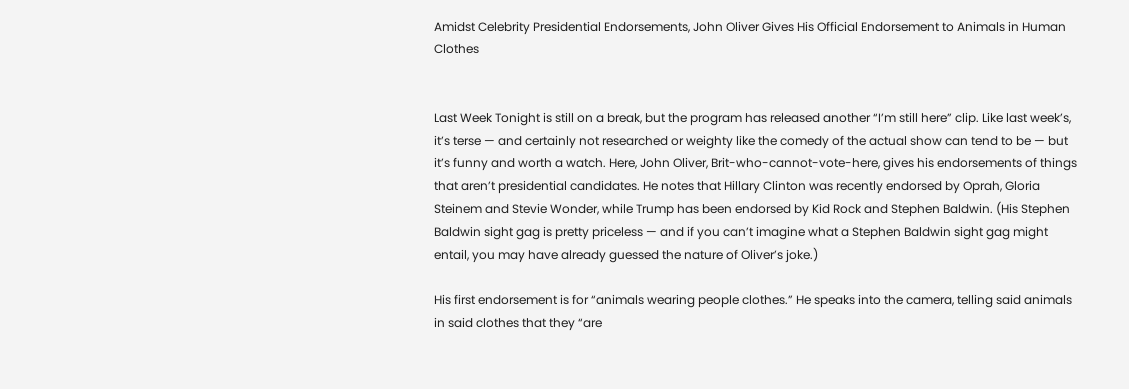Amidst Celebrity Presidential Endorsements, John Oliver Gives His Official Endorsement to Animals in Human Clothes


Last Week Tonight is still on a break, but the program has released another “I’m still here” clip. Like last week’s, it’s terse — and certainly not researched or weighty like the comedy of the actual show can tend to be — but it’s funny and worth a watch. Here, John Oliver, Brit-who-cannot-vote-here, gives his endorsements of things that aren’t presidential candidates. He notes that Hillary Clinton was recently endorsed by Oprah, Gloria Steinem and Stevie Wonder, while Trump has been endorsed by Kid Rock and Stephen Baldwin. (His Stephen Baldwin sight gag is pretty priceless — and if you can’t imagine what a Stephen Baldwin sight gag might entail, you may have already guessed the nature of Oliver’s joke.)

His first endorsement is for “animals wearing people clothes.” He speaks into the camera, telling said animals in said clothes that they “are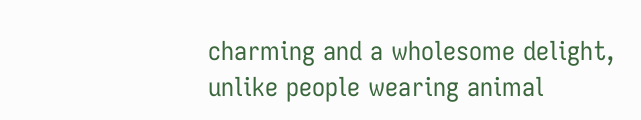charming and a wholesome delight, unlike people wearing animal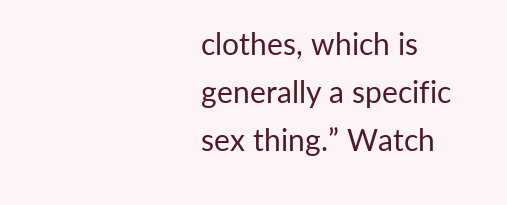clothes, which is generally a specific sex thing.” Watch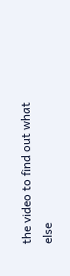the video to find out what else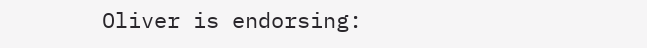Oliver is endorsing: